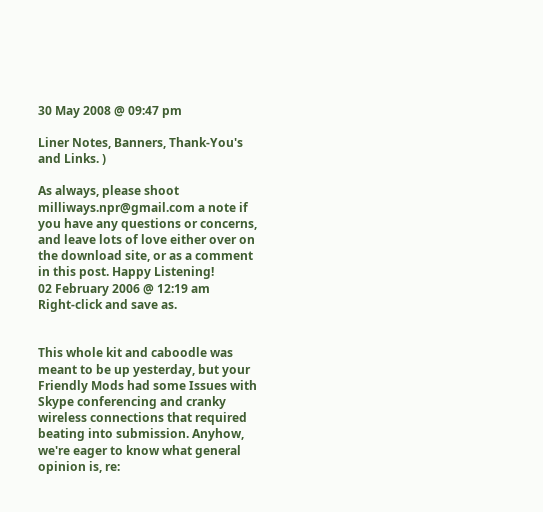30 May 2008 @ 09:47 pm

Liner Notes, Banners, Thank-You's and Links. )

As always, please shoot milliways.npr@gmail.com a note if you have any questions or concerns, and leave lots of love either over on the download site, or as a comment in this post. Happy Listening!
02 February 2006 @ 12:19 am
Right-click and save as.


This whole kit and caboodle was meant to be up yesterday, but your Friendly Mods had some Issues with Skype conferencing and cranky wireless connections that required beating into submission. Anyhow, we're eager to know what general opinion is, re: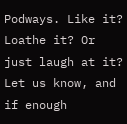Podways. Like it? Loathe it? Or just laugh at it? Let us know, and if enough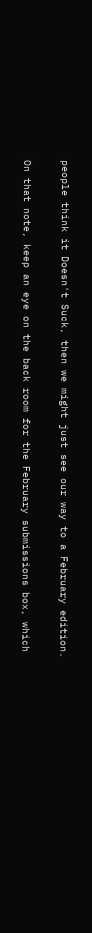people think it Doesn't Suck, then we might just see our way to a February edition.

On that note, keep an eye on the back room for the February submissions box, which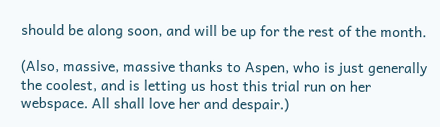should be along soon, and will be up for the rest of the month.

(Also, massive, massive thanks to Aspen, who is just generally the coolest, and is letting us host this trial run on her webspace. All shall love her and despair.)